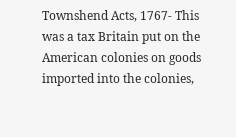Townshend Acts, 1767- This was a tax Britain put on the American colonies on goods imported into the colonies,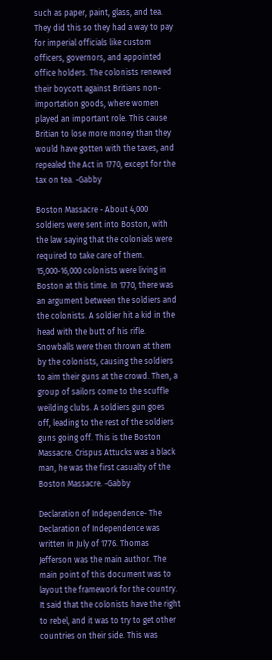such as paper, paint, glass, and tea. They did this so they had a way to pay for imperial officials like custom officers, governors, and appointed office holders. The colonists renewed their boycott against Britians non-importation goods, where women played an important role. This cause Britian to lose more money than they would have gotten with the taxes, and repealed the Act in 1770, except for the tax on tea. -Gabby

Boston Massacre - About 4,000 soldiers were sent into Boston, with the law saying that the colonials were required to take care of them. 15,000-16,000 colonists were living in Boston at this time. In 1770, there was an argument between the soldiers and the colonists. A soldier hit a kid in the head with the butt of his rifle. Snowballs were then thrown at them by the colonists, causing the soldiers to aim their guns at the crowd. Then, a group of sailors come to the scuffle weilding clubs. A soldiers gun goes off, leading to the rest of the soldiers guns going off. This is the Boston Massacre. Crispus Attucks was a black man, he was the first casualty of the Boston Massacre. -Gabby

Declaration of Independence- The Declaration of Independence was written in July of 1776. Thomas Jefferson was the main author. The main point of this document was to layout the framework for the country. It said that the colonists have the right to rebel, and it was to try to get other countries on their side. This was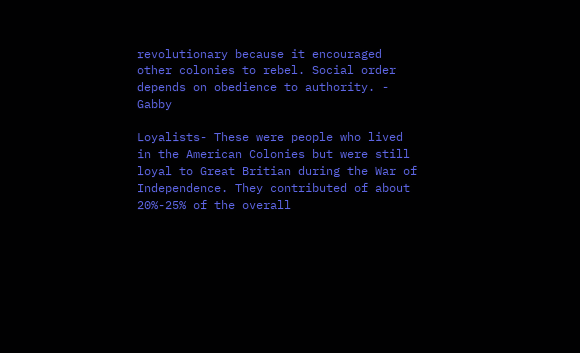revolutionary because it encouraged other colonies to rebel. Social order depends on obedience to authority. - Gabby

Loyalists- These were people who lived in the American Colonies but were still loyal to Great Britian during the War of Independence. They contributed of about 20%-25% of the overall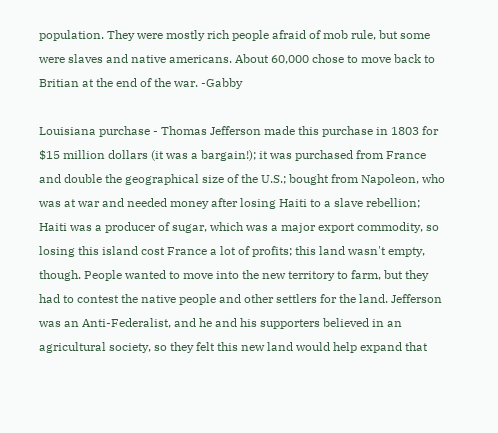population. They were mostly rich people afraid of mob rule, but some were slaves and native americans. About 60,000 chose to move back to Britian at the end of the war. -Gabby

Louisiana purchase - Thomas Jefferson made this purchase in 1803 for $15 million dollars (it was a bargain!); it was purchased from France and double the geographical size of the U.S.; bought from Napoleon, who was at war and needed money after losing Haiti to a slave rebellion; Haiti was a producer of sugar, which was a major export commodity, so losing this island cost France a lot of profits; this land wasn't empty, though. People wanted to move into the new territory to farm, but they had to contest the native people and other settlers for the land. Jefferson was an Anti-Federalist, and he and his supporters believed in an agricultural society, so they felt this new land would help expand that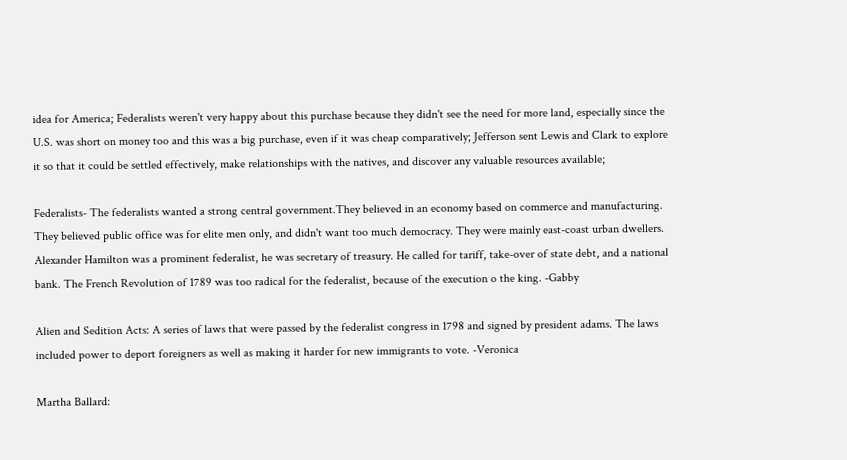idea for America; Federalists weren't very happy about this purchase because they didn't see the need for more land, especially since the U.S. was short on money too and this was a big purchase, even if it was cheap comparatively; Jefferson sent Lewis and Clark to explore it so that it could be settled effectively, make relationships with the natives, and discover any valuable resources available;

Federalists- The federalists wanted a strong central government.They believed in an economy based on commerce and manufacturing. They believed public office was for elite men only, and didn't want too much democracy. They were mainly east-coast urban dwellers. Alexander Hamilton was a prominent federalist, he was secretary of treasury. He called for tariff, take-over of state debt, and a national bank. The French Revolution of 1789 was too radical for the federalist, because of the execution o the king. -Gabby

Alien and Sedition Acts: A series of laws that were passed by the federalist congress in 1798 and signed by president adams. The laws included power to deport foreigners as well as making it harder for new immigrants to vote. -Veronica

Martha Ballard: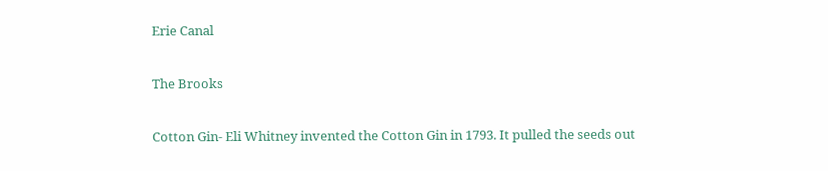Erie Canal

The Brooks

Cotton Gin- Eli Whitney invented the Cotton Gin in 1793. It pulled the seeds out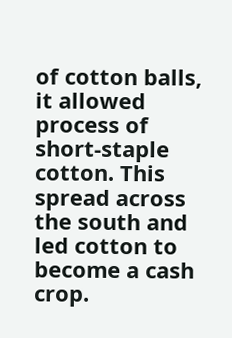of cotton balls, it allowed process of short-staple cotton. This spread across the south and led cotton to become a cash crop.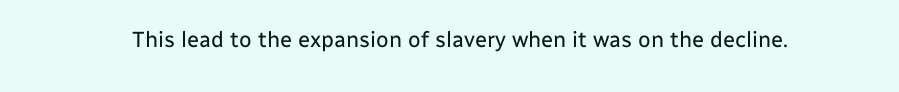This lead to the expansion of slavery when it was on the decline.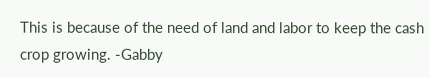This is because of the need of land and labor to keep the cash crop growing. -Gabby